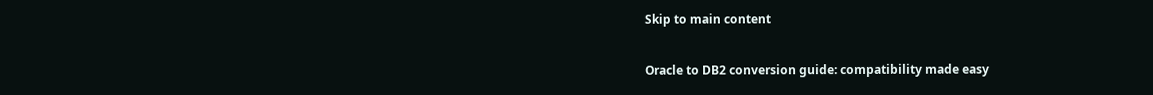Skip to main content

Oracle to DB2 conversion guide: compatibility made easy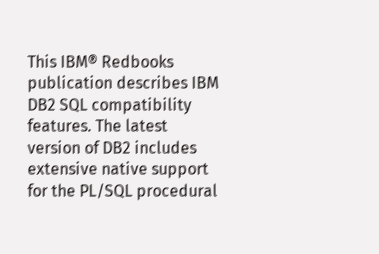This IBM® Redbooks publication describes IBM DB2 SQL compatibility features. The latest version of DB2 includes extensive native support for the PL/SQL procedural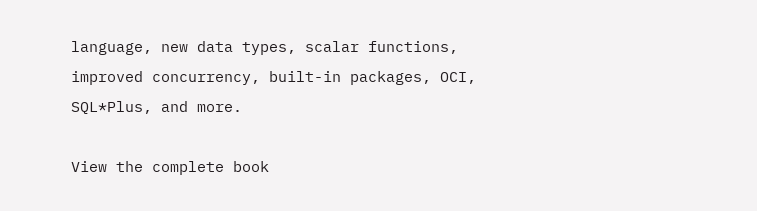language, new data types, scalar functions, improved concurrency, built-in packages, OCI, SQL*Plus, and more.

View the complete book